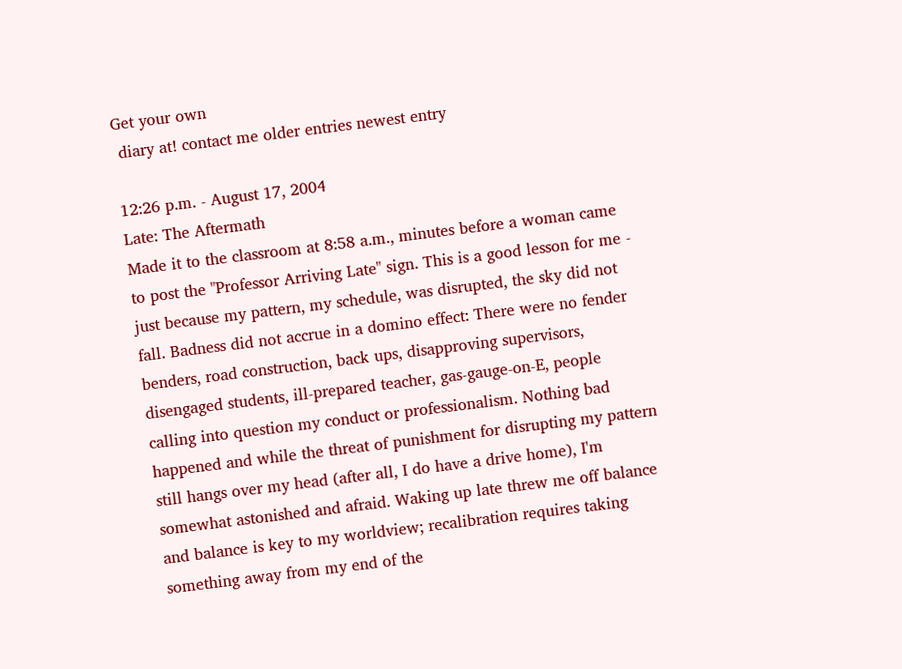Get your own
 diary at! contact me older entries newest entry

12:26 p.m. - August 17, 2004
Late: The Aftermath
Made it to the classroom at 8:58 a.m., minutes before a woman came to post the "Professor Arriving Late" sign. This is a good lesson for me - just because my pattern, my schedule, was disrupted, the sky did not fall. Badness did not accrue in a domino effect: There were no fender benders, road construction, back ups, disapproving supervisors, disengaged students, ill-prepared teacher, gas-gauge-on-E, people calling into question my conduct or professionalism. Nothing bad happened and while the threat of punishment for disrupting my pattern still hangs over my head (after all, I do have a drive home), I'm somewhat astonished and afraid. Waking up late threw me off balance and balance is key to my worldview; recalibration requires taking something away from my end of the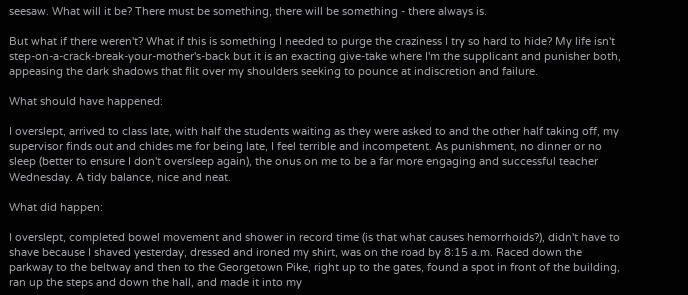seesaw. What will it be? There must be something, there will be something - there always is.

But what if there weren't? What if this is something I needed to purge the craziness I try so hard to hide? My life isn't step-on-a-crack-break-your-mother's-back but it is an exacting give-take where I'm the supplicant and punisher both, appeasing the dark shadows that flit over my shoulders seeking to pounce at indiscretion and failure.

What should have happened:

I overslept, arrived to class late, with half the students waiting as they were asked to and the other half taking off, my supervisor finds out and chides me for being late, I feel terrible and incompetent. As punishment, no dinner or no sleep (better to ensure I don't oversleep again), the onus on me to be a far more engaging and successful teacher Wednesday. A tidy balance, nice and neat.

What did happen:

I overslept, completed bowel movement and shower in record time (is that what causes hemorrhoids?), didn't have to shave because I shaved yesterday, dressed and ironed my shirt, was on the road by 8:15 a.m. Raced down the parkway to the beltway and then to the Georgetown Pike, right up to the gates, found a spot in front of the building, ran up the steps and down the hall, and made it into my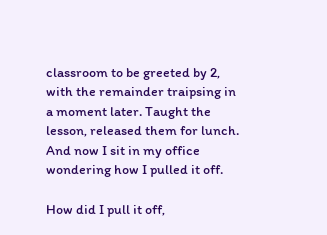classroom to be greeted by 2, with the remainder traipsing in a moment later. Taught the lesson, released them for lunch. And now I sit in my office wondering how I pulled it off.

How did I pull it off,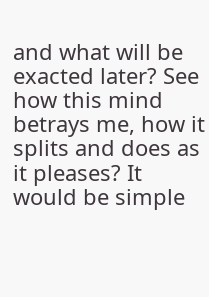and what will be exacted later? See how this mind betrays me, how it splits and does as it pleases? It would be simple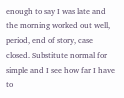enough to say I was late and the morning worked out well, period, end of story, case closed. Substitute normal for simple and I see how far I have to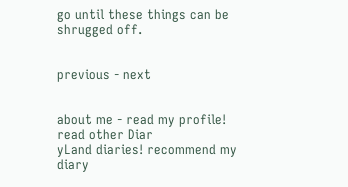go until these things can be shrugged off.


previous - next


about me - read my profile! read other Diar
yLand diaries! recommend my diary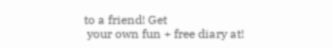to a friend! Get
 your own fun + free diary at!